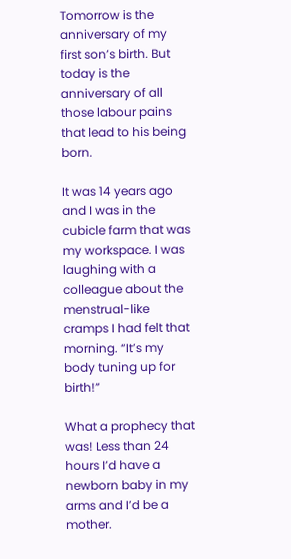Tomorrow is the anniversary of my first son’s birth. But today is the anniversary of all those labour pains that lead to his being born.

It was 14 years ago and I was in the cubicle farm that was my workspace. I was laughing with a colleague about the menstrual-like cramps I had felt that morning. “It’s my body tuning up for birth!”

What a prophecy that was! Less than 24 hours I’d have a newborn baby in my arms and I’d be a mother.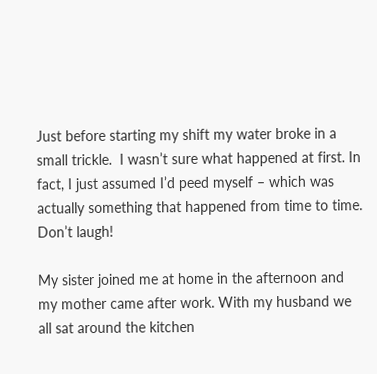Just before starting my shift my water broke in a small trickle.  I wasn’t sure what happened at first. In fact, I just assumed I’d peed myself – which was actually something that happened from time to time. Don’t laugh!

My sister joined me at home in the afternoon and my mother came after work. With my husband we all sat around the kitchen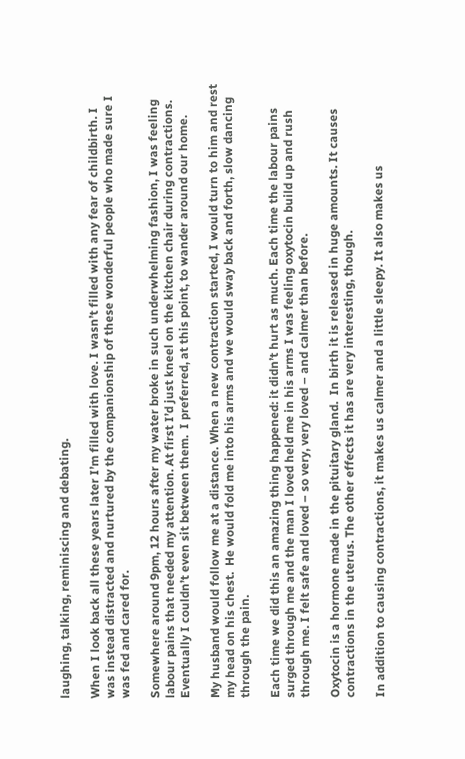laughing, talking, reminiscing and debating.

When I look back all these years later I’m filled with love. I wasn’t filled with any fear of childbirth. I was instead distracted and nurtured by the companionship of these wonderful people who made sure I was fed and cared for.

Somewhere around 9pm, 12 hours after my water broke in such underwhelming fashion, I was feeling labour pains that needed my attention. At first I’d just kneel on the kitchen chair during contractions. Eventually I couldn’t even sit between them.  I preferred, at this point, to wander around our home.

My husband would follow me at a distance. When a new contraction started, I would turn to him and rest my head on his chest.  He would fold me into his arms and we would sway back and forth, slow dancing through the pain.

Each time we did this an amazing thing happened: it didn’t hurt as much. Each time the labour pains surged through me and the man I loved held me in his arms I was feeling oxytocin build up and rush through me. I felt safe and loved – so very, very loved – and calmer than before.

Oxytocin is a hormone made in the pituitary gland.  In birth it is released in huge amounts. It causes contractions in the uterus. The other effects it has are very interesting, though.

In addition to causing contractions, it makes us calmer and a little sleepy. It also makes us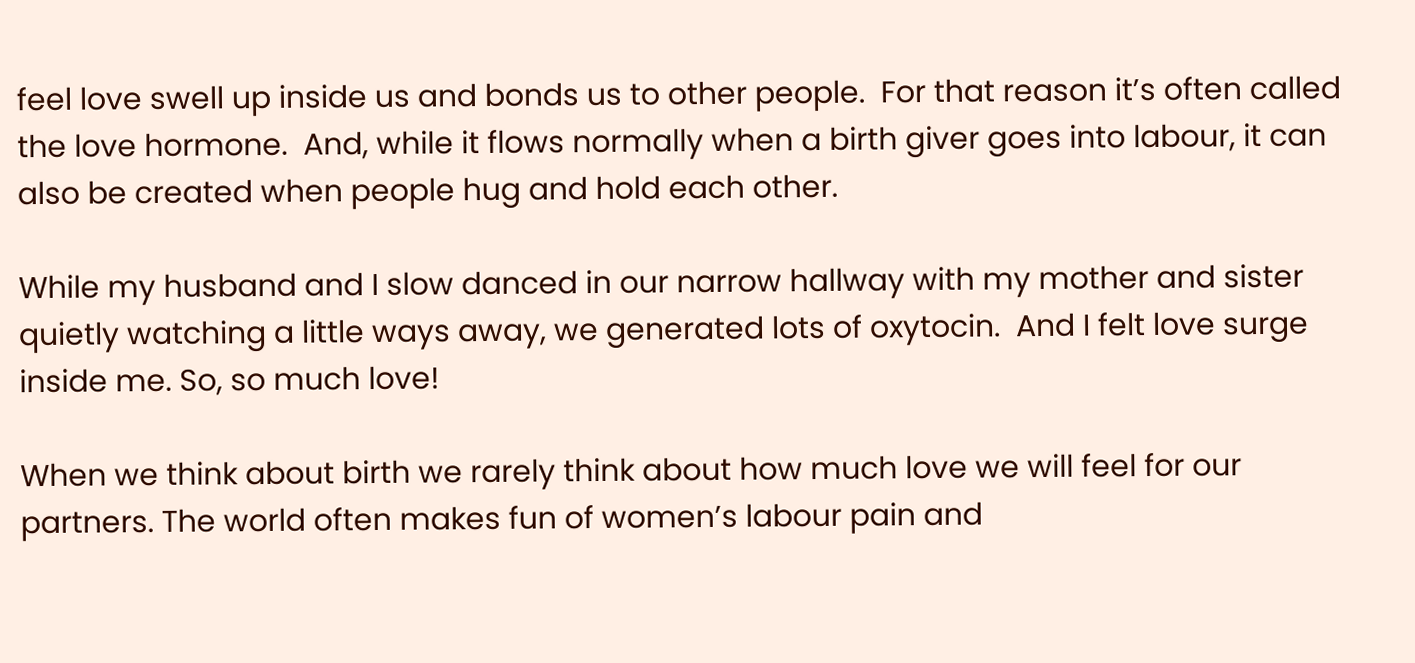feel love swell up inside us and bonds us to other people.  For that reason it’s often called the love hormone.  And, while it flows normally when a birth giver goes into labour, it can also be created when people hug and hold each other.

While my husband and I slow danced in our narrow hallway with my mother and sister quietly watching a little ways away, we generated lots of oxytocin.  And I felt love surge inside me. So, so much love!

When we think about birth we rarely think about how much love we will feel for our partners. The world often makes fun of women’s labour pain and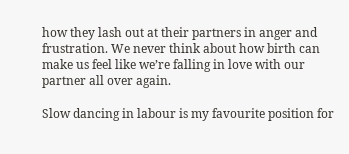how they lash out at their partners in anger and frustration. We never think about how birth can make us feel like we’re falling in love with our partner all over again.

Slow dancing in labour is my favourite position for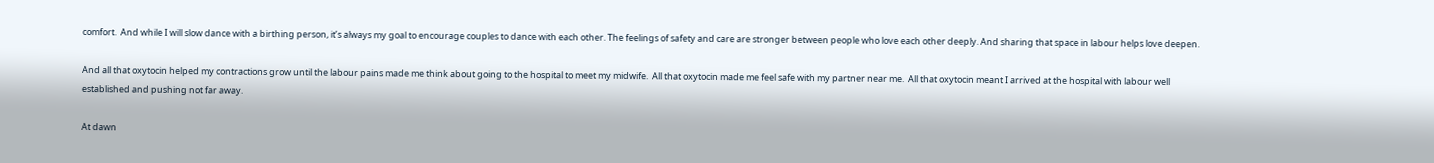comfort.  And while I will slow dance with a birthing person, it’s always my goal to encourage couples to dance with each other. The feelings of safety and care are stronger between people who love each other deeply. And sharing that space in labour helps love deepen.

And all that oxytocin helped my contractions grow until the labour pains made me think about going to the hospital to meet my midwife.  All that oxytocin made me feel safe with my partner near me.  All that oxytocin meant I arrived at the hospital with labour well established and pushing not far away.

At dawn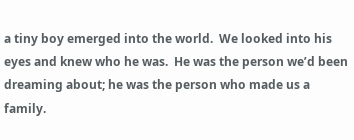a tiny boy emerged into the world.  We looked into his eyes and knew who he was.  He was the person we’d been dreaming about; he was the person who made us a family.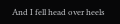And I fell head over heels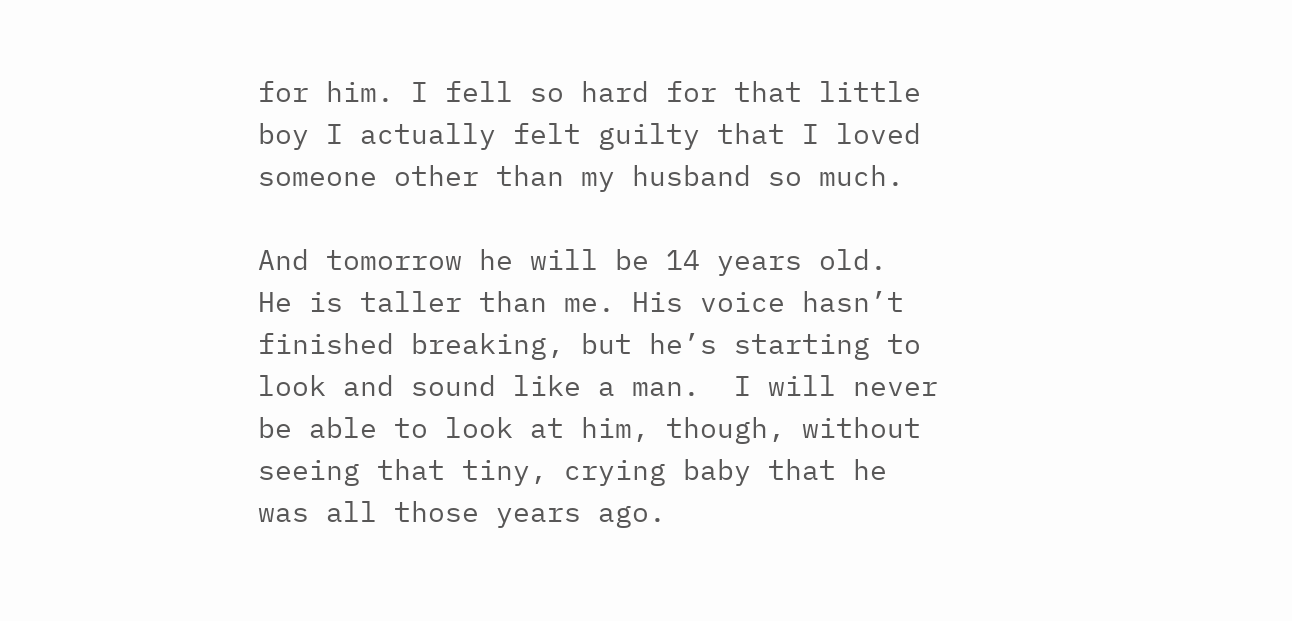for him. I fell so hard for that little boy I actually felt guilty that I loved someone other than my husband so much.

And tomorrow he will be 14 years old.  He is taller than me. His voice hasn’t finished breaking, but he’s starting to look and sound like a man.  I will never be able to look at him, though, without seeing that tiny, crying baby that he was all those years ago.